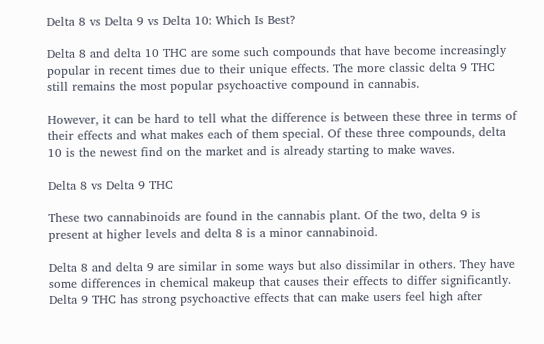Delta 8 vs Delta 9 vs Delta 10: Which Is Best?

Delta 8 and delta 10 THC are some such compounds that have become increasingly popular in recent times due to their unique effects. The more classic delta 9 THC still remains the most popular psychoactive compound in cannabis.

However, it can be hard to tell what the difference is between these three in terms of their effects and what makes each of them special. Of these three compounds, delta 10 is the newest find on the market and is already starting to make waves.

Delta 8 vs Delta 9 THC

These two cannabinoids are found in the cannabis plant. Of the two, delta 9 is present at higher levels and delta 8 is a minor cannabinoid.

Delta 8 and delta 9 are similar in some ways but also dissimilar in others. They have some differences in chemical makeup that causes their effects to differ significantly. Delta 9 THC has strong psychoactive effects that can make users feel high after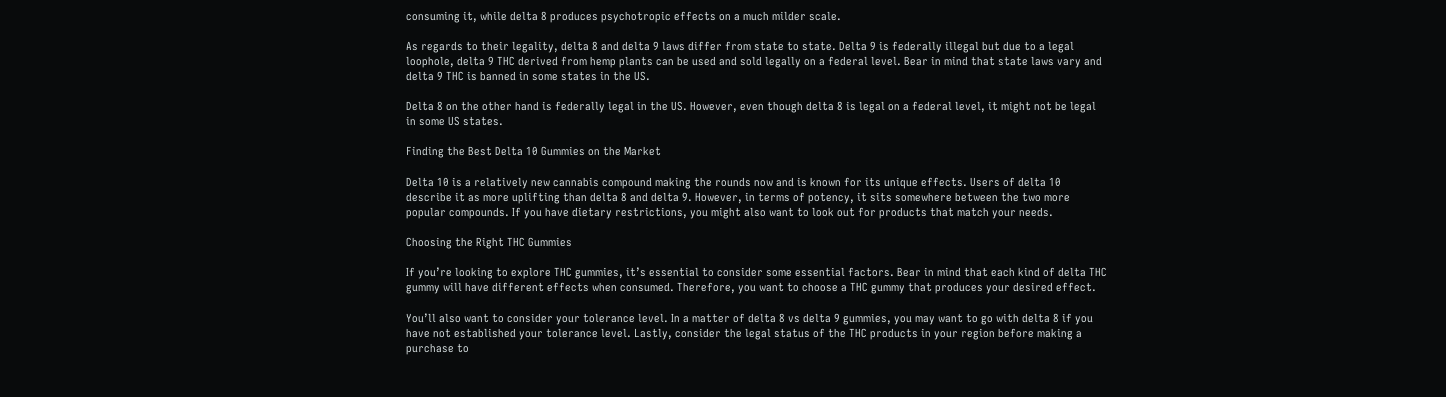consuming it, while delta 8 produces psychotropic effects on a much milder scale.

As regards to their legality, delta 8 and delta 9 laws differ from state to state. Delta 9 is federally illegal but due to a legal loophole, delta 9 THC derived from hemp plants can be used and sold legally on a federal level. Bear in mind that state laws vary and delta 9 THC is banned in some states in the US.

Delta 8 on the other hand is federally legal in the US. However, even though delta 8 is legal on a federal level, it might not be legal in some US states.

Finding the Best Delta 10 Gummies on the Market

Delta 10 is a relatively new cannabis compound making the rounds now and is known for its unique effects. Users of delta 10 describe it as more uplifting than delta 8 and delta 9. However, in terms of potency, it sits somewhere between the two more popular compounds. If you have dietary restrictions, you might also want to look out for products that match your needs.

Choosing the Right THC Gummies

If you’re looking to explore THC gummies, it’s essential to consider some essential factors. Bear in mind that each kind of delta THC gummy will have different effects when consumed. Therefore, you want to choose a THC gummy that produces your desired effect.

You’ll also want to consider your tolerance level. In a matter of delta 8 vs delta 9 gummies, you may want to go with delta 8 if you have not established your tolerance level. Lastly, consider the legal status of the THC products in your region before making a purchase to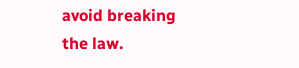avoid breaking the law.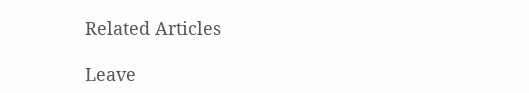Related Articles

Leave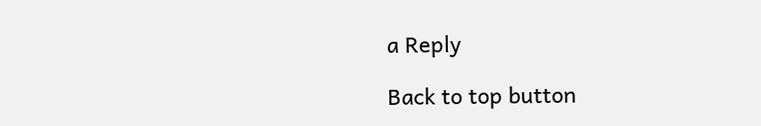a Reply

Back to top button